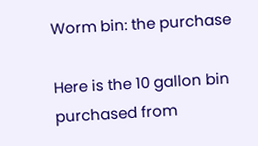Worm bin: the purchase

Here is the 10 gallon bin purchased from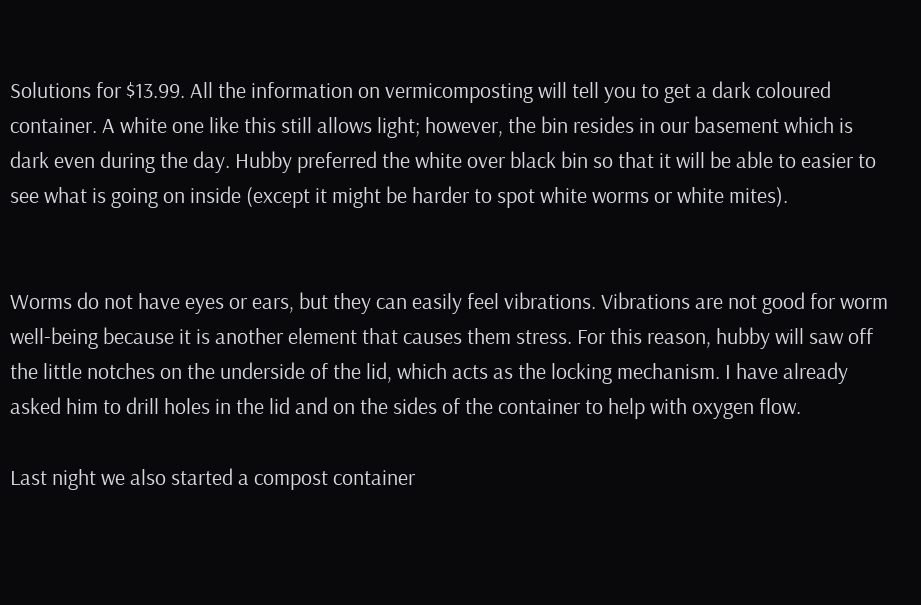Solutions for $13.99. All the information on vermicomposting will tell you to get a dark coloured container. A white one like this still allows light; however, the bin resides in our basement which is dark even during the day. Hubby preferred the white over black bin so that it will be able to easier to see what is going on inside (except it might be harder to spot white worms or white mites).


Worms do not have eyes or ears, but they can easily feel vibrations. Vibrations are not good for worm well-being because it is another element that causes them stress. For this reason, hubby will saw off the little notches on the underside of the lid, which acts as the locking mechanism. I have already asked him to drill holes in the lid and on the sides of the container to help with oxygen flow.

Last night we also started a compost container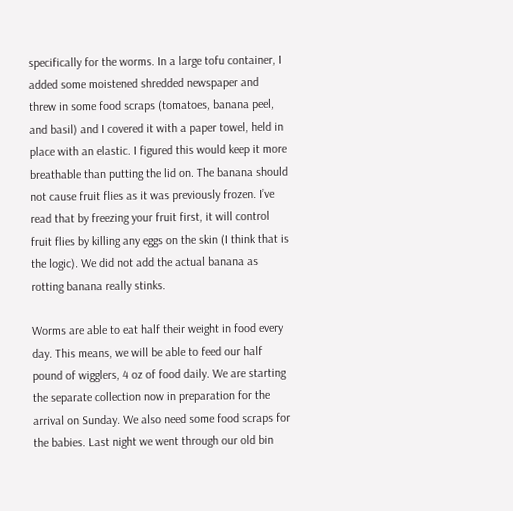specifically for the worms. In a large tofu container, I added some moistened shredded newspaper and threw in some food scraps (tomatoes, banana peel, and basil) and I covered it with a paper towel, held in place with an elastic. I figured this would keep it more breathable than putting the lid on. The banana should not cause fruit flies as it was previously frozen. I’ve read that by freezing your fruit first, it will control fruit flies by killing any eggs on the skin (I think that is the logic). We did not add the actual banana as rotting banana really stinks.

Worms are able to eat half their weight in food every day. This means, we will be able to feed our half pound of wigglers, 4 oz of food daily. We are starting the separate collection now in preparation for the arrival on Sunday. We also need some food scraps for the babies. Last night we went through our old bin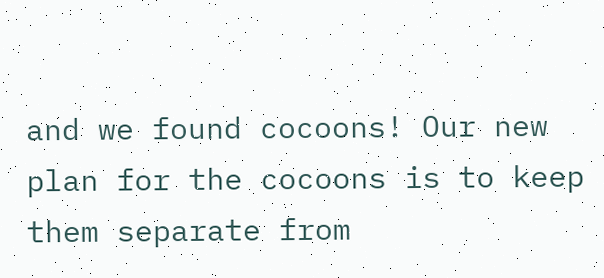and we found cocoons! Our new plan for the cocoons is to keep them separate from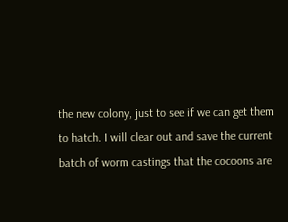the new colony, just to see if we can get them to hatch. I will clear out and save the current batch of worm castings that the cocoons are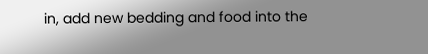in, add new bedding and food into the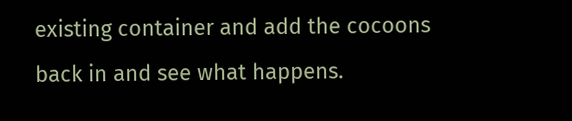existing container and add the cocoons back in and see what happens.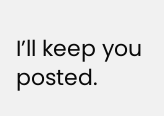I’ll keep you posted.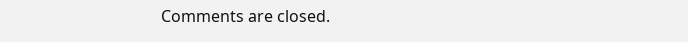Comments are closed.